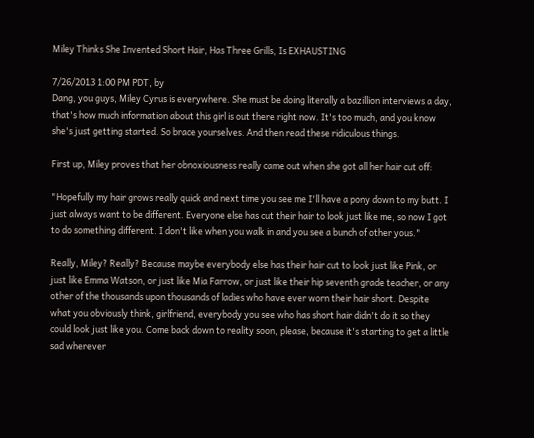Miley Thinks She Invented Short Hair, Has Three Grills, Is EXHAUSTING

7/26/2013 1:00 PM PDT, by
Dang, you guys, Miley Cyrus is everywhere. She must be doing literally a bazillion interviews a day, that's how much information about this girl is out there right now. It's too much, and you know she's just getting started. So brace yourselves. And then read these ridiculous things.

First up, Miley proves that her obnoxiousness really came out when she got all her hair cut off:

"Hopefully my hair grows really quick and next time you see me I'll have a pony down to my butt. I just always want to be different. Everyone else has cut their hair to look just like me, so now I got to do something different. I don't like when you walk in and you see a bunch of other yous."

Really, Miley? Really? Because maybe everybody else has their hair cut to look just like Pink, or just like Emma Watson, or just like Mia Farrow, or just like their hip seventh grade teacher, or any other of the thousands upon thousands of ladies who have ever worn their hair short. Despite what you obviously think, girlfriend, everybody you see who has short hair didn't do it so they could look just like you. Come back down to reality soon, please, because it's starting to get a little sad wherever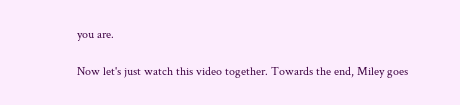you are.

Now let's just watch this video together. Towards the end, Miley goes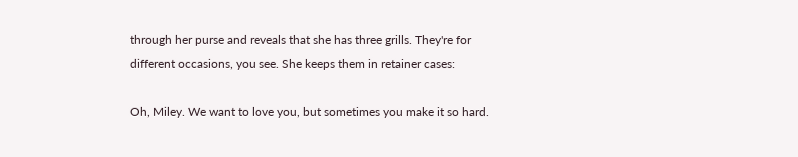through her purse and reveals that she has three grills. They're for different occasions, you see. She keeps them in retainer cases:

Oh, Miley. We want to love you, but sometimes you make it so hard.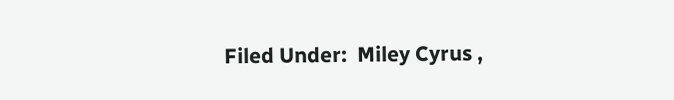Filed Under:  Miley Cyrus ,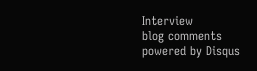Interview
blog comments powered by Disqus